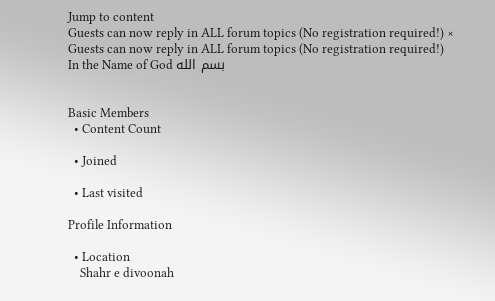Jump to content
Guests can now reply in ALL forum topics (No registration required!) ×
Guests can now reply in ALL forum topics (No registration required!)
In the Name of God بسم الله


Basic Members
  • Content Count

  • Joined

  • Last visited

Profile Information

  • Location
    Shahr e divoonah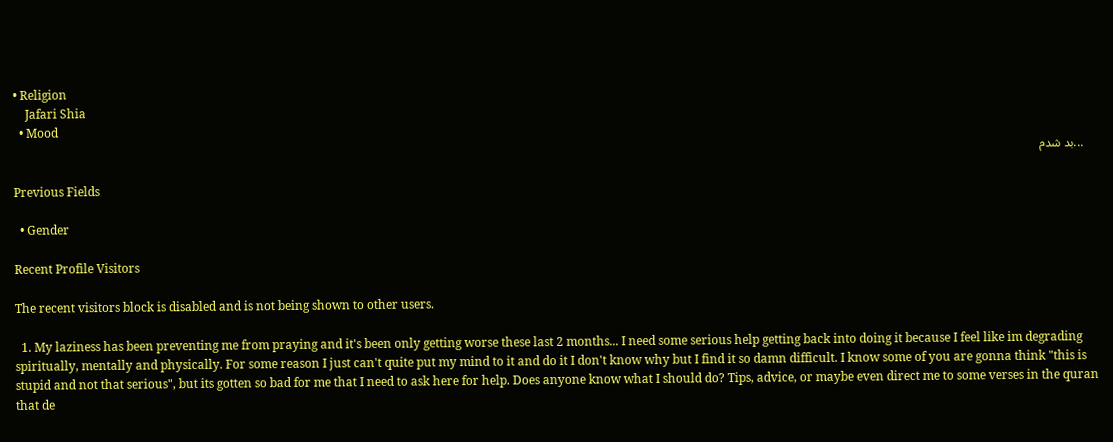• Religion
    Jafari Shia
  • Mood
    ...بد شدم

Previous Fields

  • Gender

Recent Profile Visitors

The recent visitors block is disabled and is not being shown to other users.

  1. My laziness has been preventing me from praying and it's been only getting worse these last 2 months... I need some serious help getting back into doing it because I feel like im degrading spiritually, mentally and physically. For some reason I just can't quite put my mind to it and do it I don't know why but I find it so damn difficult. I know some of you are gonna think "this is stupid and not that serious", but its gotten so bad for me that I need to ask here for help. Does anyone know what I should do? Tips, advice, or maybe even direct me to some verses in the quran that de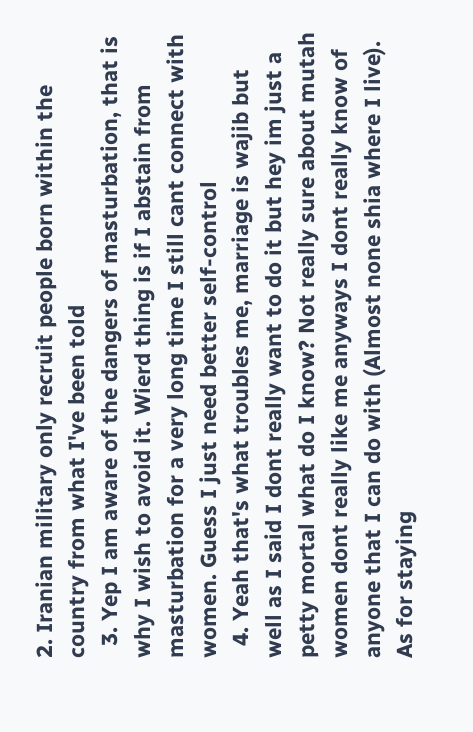2. Iranian military only recruit people born within the country from what I've been told
  3. Yep I am aware of the dangers of masturbation, that is why I wish to avoid it. Wierd thing is if I abstain from masturbation for a very long time I still cant connect with women. Guess I just need better self-control
  4. Yeah that's what troubles me, marriage is wajib but well as I said I dont really want to do it but hey im just a petty mortal what do I know? Not really sure about mutah women dont really like me anyways I dont really know of anyone that I can do with (Almost none shia where I live). As for staying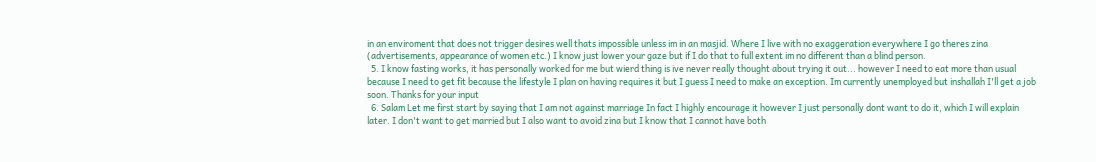in an enviroment that does not trigger desires well thats impossible unless im in an masjid. Where I live with no exaggeration everywhere I go theres zina (advertisements, appearance of women etc.) I know just lower your gaze but if I do that to full extent im no different than a blind person.
  5. I know fasting works, it has personally worked for me but wierd thing is ive never really thought about trying it out... however I need to eat more than usual because I need to get fit because the lifestyle I plan on having requires it but I guess I need to make an exception. Im currently unemployed but inshallah I'll get a job soon. Thanks for your input
  6. Salam Let me first start by saying that I am not against marriage In fact I highly encourage it however I just personally dont want to do it, which I will explain later. I don't want to get married but I also want to avoid zina but I know that I cannot have both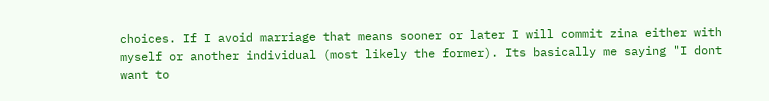choices. If I avoid marriage that means sooner or later I will commit zina either with myself or another individual (most likely the former). Its basically me saying "I dont want to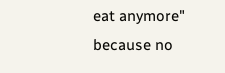eat anymore" because no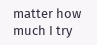matter how much I try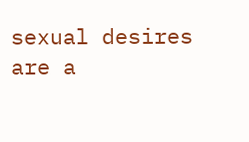sexual desires are a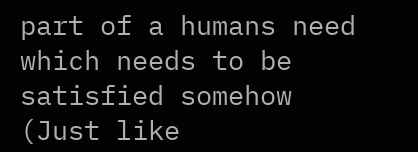part of a humans need which needs to be satisfied somehow (Just like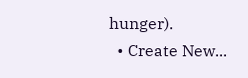hunger).
  • Create New...